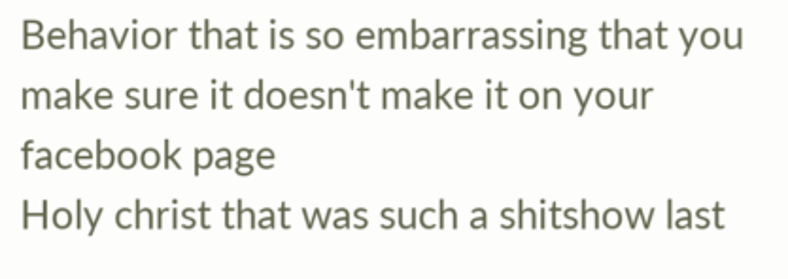Behavior that is so embarrassing that you make sure it doesn't make it on your facebook page
Holy christ that was such a shitshow last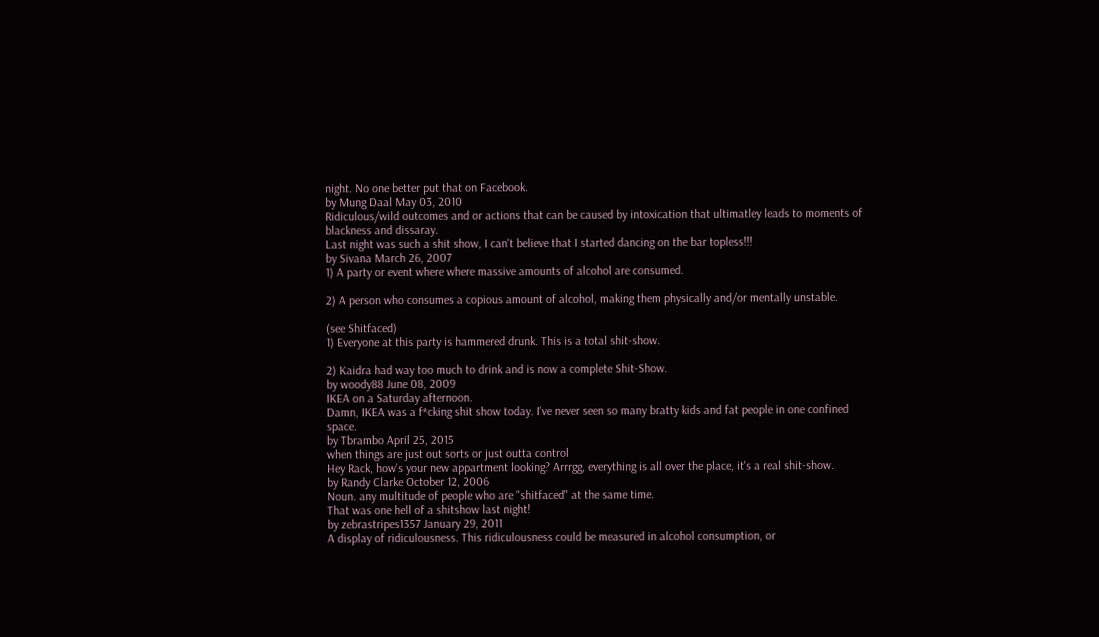night. No one better put that on Facebook.
by Mung Daal May 03, 2010
Ridiculous/wild outcomes and or actions that can be caused by intoxication that ultimatley leads to moments of blackness and dissaray.
Last night was such a shit show, I can't believe that I started dancing on the bar topless!!!
by Sivana March 26, 2007
1) A party or event where where massive amounts of alcohol are consumed.

2) A person who consumes a copious amount of alcohol, making them physically and/or mentally unstable.

(see Shitfaced)
1) Everyone at this party is hammered drunk. This is a total shit-show.

2) Kaidra had way too much to drink and is now a complete Shit-Show.
by woody88 June 08, 2009
IKEA on a Saturday afternoon.
Damn, IKEA was a f*cking shit show today. I've never seen so many bratty kids and fat people in one confined space.
by Tbrambo April 25, 2015
when things are just out sorts or just outta control
Hey Rack, how's your new appartment looking? Arrrgg, everything is all over the place, it's a real shit-show.
by Randy Clarke October 12, 2006
Noun. any multitude of people who are "shitfaced" at the same time.
That was one hell of a shitshow last night!
by zebrastripes1357 January 29, 2011
A display of ridiculousness. This ridiculousness could be measured in alcohol consumption, or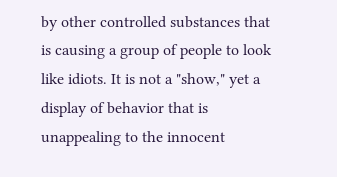by other controlled substances that is causing a group of people to look like idiots. It is not a "show," yet a display of behavior that is unappealing to the innocent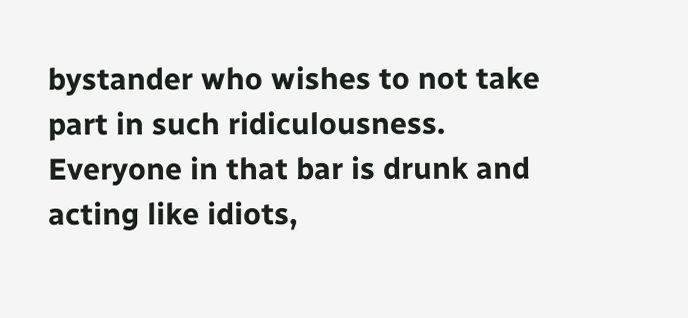bystander who wishes to not take part in such ridiculousness.
Everyone in that bar is drunk and acting like idiots,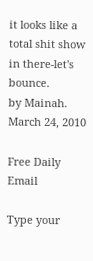it looks like a total shit show in there-let's bounce.
by Mainah. March 24, 2010

Free Daily Email

Type your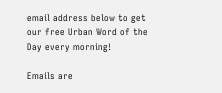email address below to get our free Urban Word of the Day every morning!

Emails are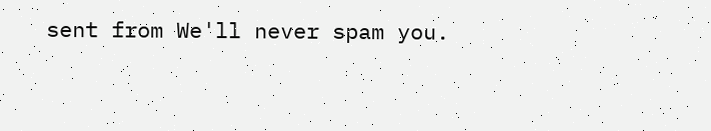sent from We'll never spam you.